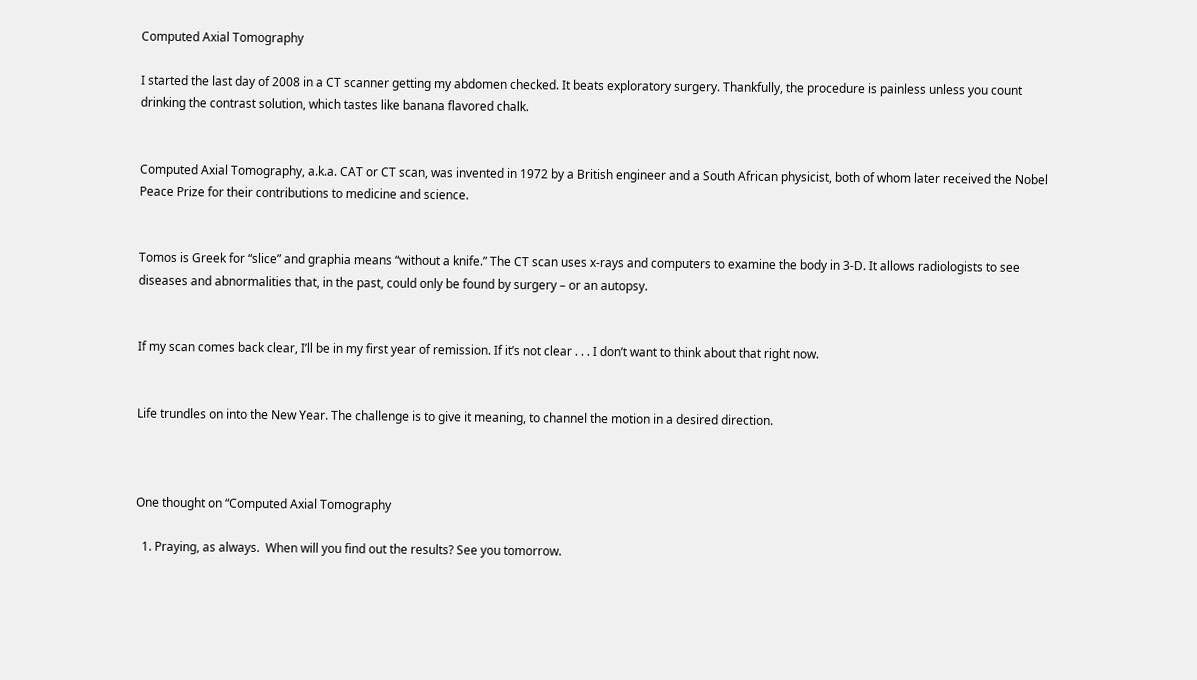Computed Axial Tomography

I started the last day of 2008 in a CT scanner getting my abdomen checked. It beats exploratory surgery. Thankfully, the procedure is painless unless you count drinking the contrast solution, which tastes like banana flavored chalk.


Computed Axial Tomography, a.k.a. CAT or CT scan, was invented in 1972 by a British engineer and a South African physicist, both of whom later received the Nobel Peace Prize for their contributions to medicine and science.


Tomos is Greek for “slice” and graphia means “without a knife.” The CT scan uses x-rays and computers to examine the body in 3-D. It allows radiologists to see diseases and abnormalities that, in the past, could only be found by surgery – or an autopsy.


If my scan comes back clear, I’ll be in my first year of remission. If it’s not clear . . . I don’t want to think about that right now.


Life trundles on into the New Year. The challenge is to give it meaning, to channel the motion in a desired direction.



One thought on “Computed Axial Tomography

  1. Praying, as always.  When will you find out the results? See you tomorrow.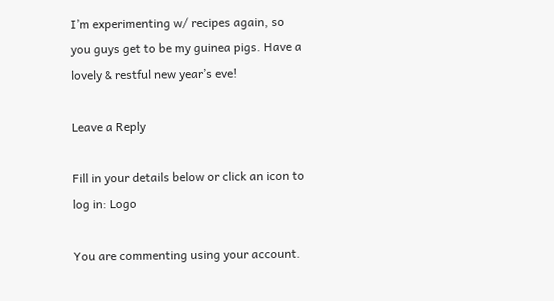I’m experimenting w/ recipes again, so you guys get to be my guinea pigs. Have a lovely & restful new year’s eve!

Leave a Reply

Fill in your details below or click an icon to log in: Logo

You are commenting using your account.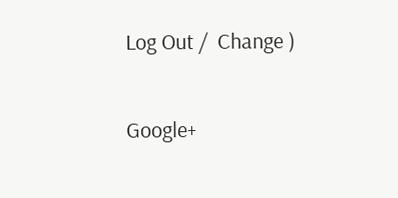Log Out /  Change )

Google+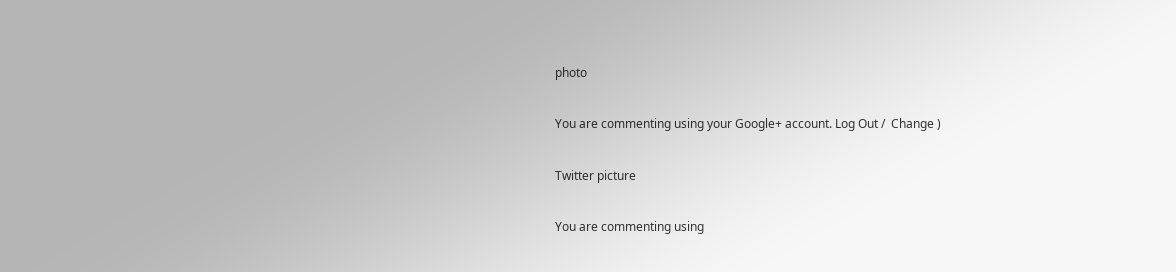photo

You are commenting using your Google+ account. Log Out /  Change )

Twitter picture

You are commenting using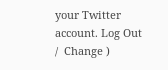your Twitter account. Log Out /  Change )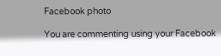Facebook photo

You are commenting using your Facebook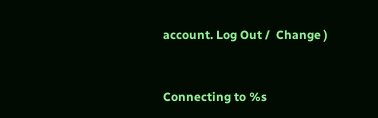account. Log Out /  Change )


Connecting to %s